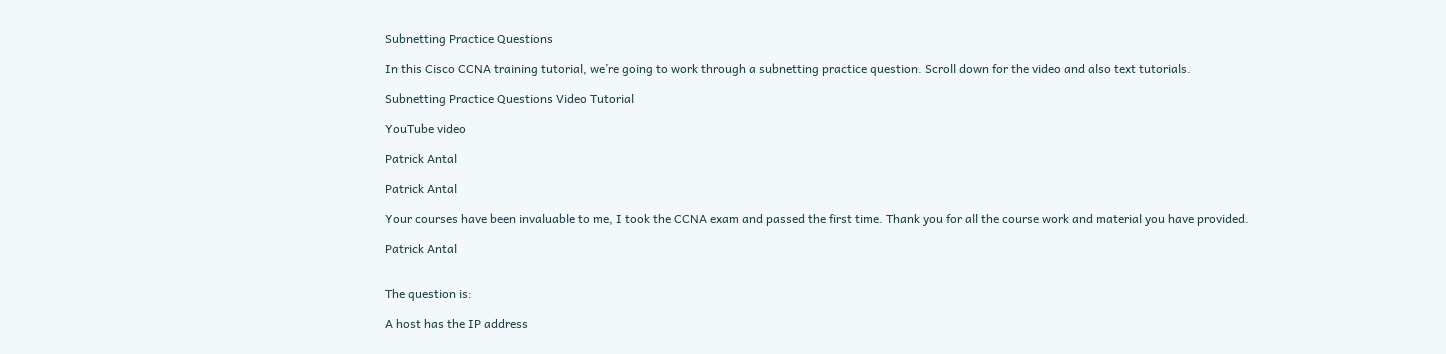Subnetting Practice Questions

In this Cisco CCNA training tutorial, we’re going to work through a subnetting practice question. Scroll down for the video and also text tutorials.

Subnetting Practice Questions Video Tutorial

YouTube video

Patrick Antal

Patrick Antal

Your courses have been invaluable to me, I took the CCNA exam and passed the first time. Thank you for all the course work and material you have provided.

Patrick Antal


The question is:

A host has the IP address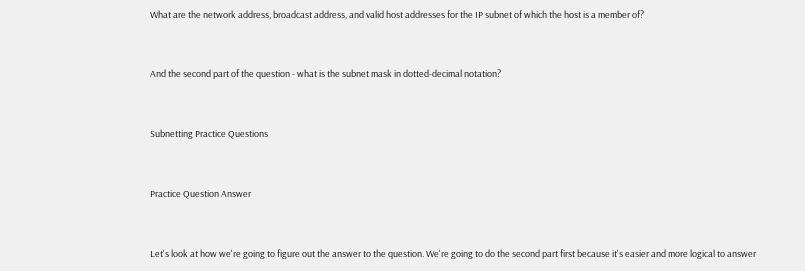What are the network address, broadcast address, and valid host addresses for the IP subnet of which the host is a member of?


And the second part of the question - what is the subnet mask in dotted-decimal notation?


Subnetting Practice Questions


Practice Question Answer


Let's look at how we're going to figure out the answer to the question. We're going to do the second part first because it's easier and more logical to answer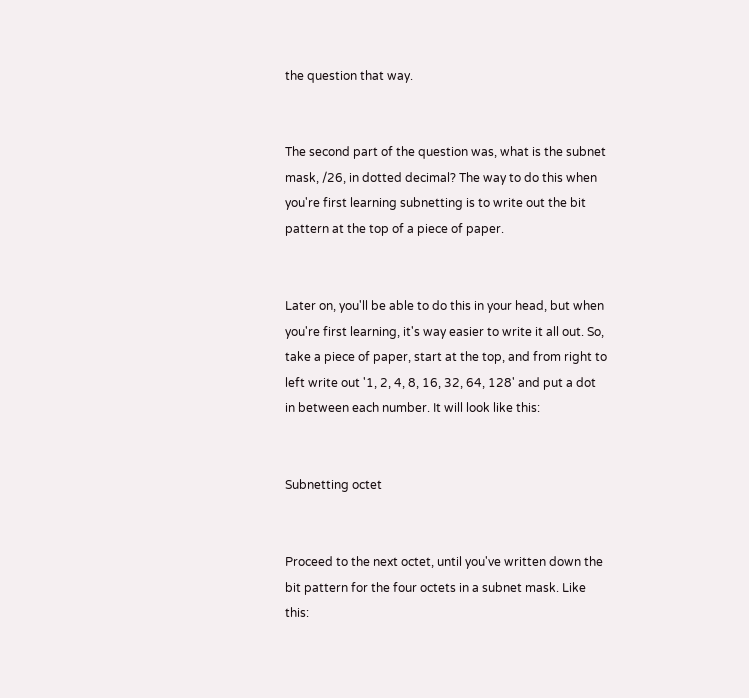the question that way.


The second part of the question was, what is the subnet mask, /26, in dotted decimal? The way to do this when you're first learning subnetting is to write out the bit pattern at the top of a piece of paper.


Later on, you'll be able to do this in your head, but when you're first learning, it's way easier to write it all out. So, take a piece of paper, start at the top, and from right to left write out '1, 2, 4, 8, 16, 32, 64, 128' and put a dot in between each number. It will look like this:


Subnetting octet


Proceed to the next octet, until you've written down the bit pattern for the four octets in a subnet mask. Like this: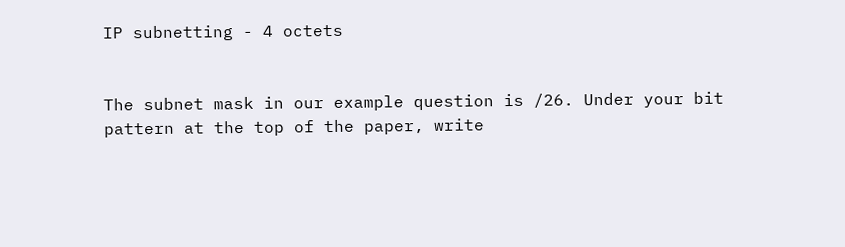IP subnetting - 4 octets


The subnet mask in our example question is /26. Under your bit pattern at the top of the paper, write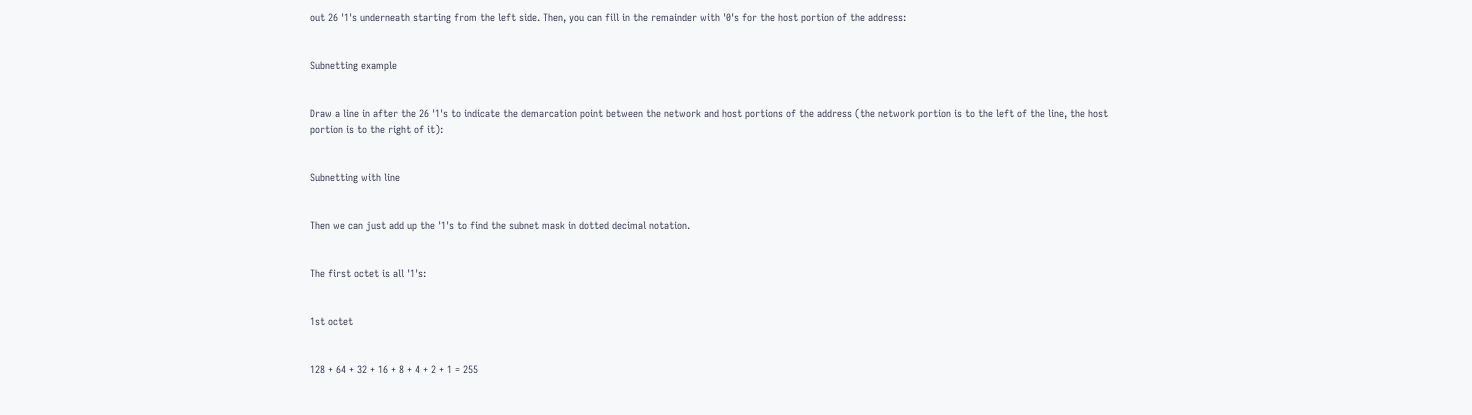out 26 '1's underneath starting from the left side. Then, you can fill in the remainder with '0's for the host portion of the address:


Subnetting example


Draw a line in after the 26 '1's to indicate the demarcation point between the network and host portions of the address (the network portion is to the left of the line, the host portion is to the right of it):


Subnetting with line


Then we can just add up the '1's to find the subnet mask in dotted decimal notation.


The first octet is all '1's:


1st octet


128 + 64 + 32 + 16 + 8 + 4 + 2 + 1 = 255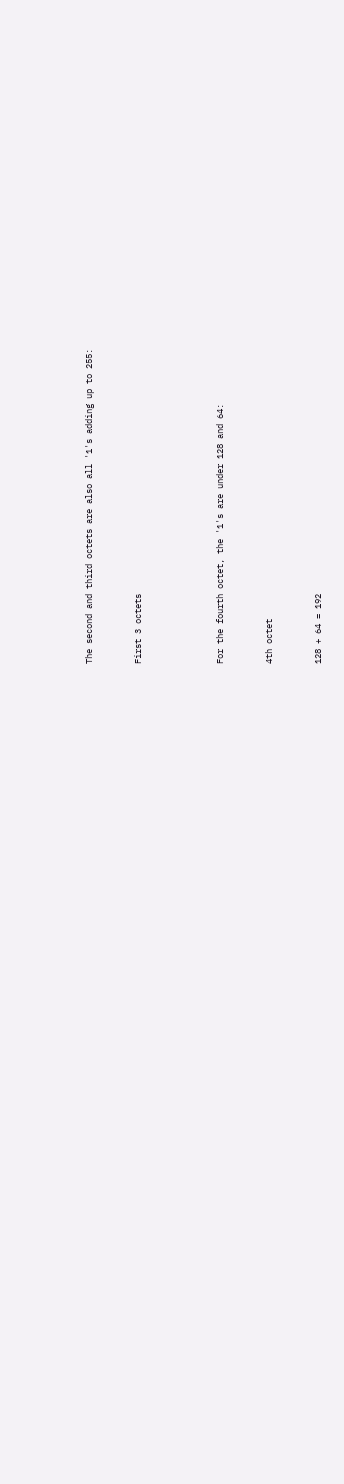The second and third octets are also all '1's adding up to 255:


First 3 octets




For the fourth octet, the '1's are under 128 and 64:


4th octet


128 + 64 = 192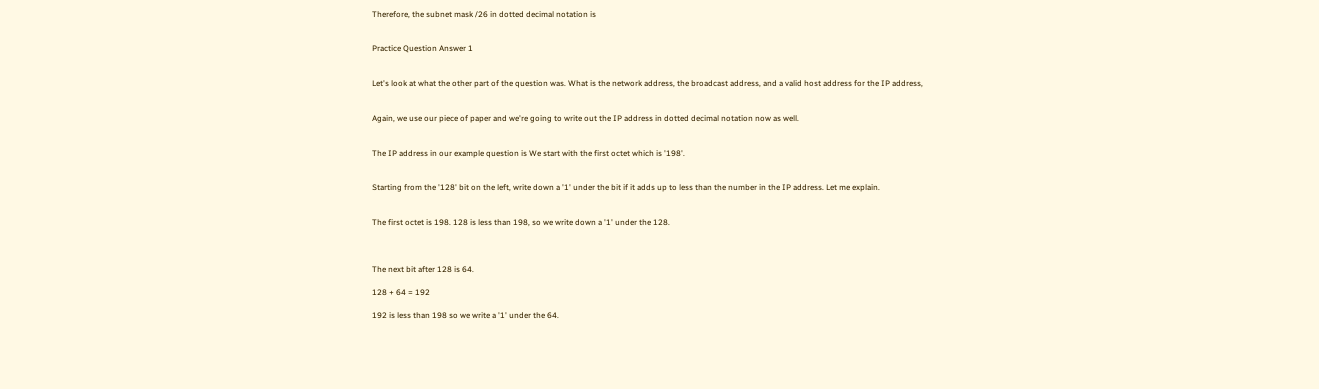Therefore, the subnet mask /26 in dotted decimal notation is


Practice Question Answer 1


Let's look at what the other part of the question was. What is the network address, the broadcast address, and a valid host address for the IP address,


Again, we use our piece of paper and we're going to write out the IP address in dotted decimal notation now as well.


The IP address in our example question is We start with the first octet which is '198'.


Starting from the '128' bit on the left, write down a '1' under the bit if it adds up to less than the number in the IP address. Let me explain.


The first octet is 198. 128 is less than 198, so we write down a '1' under the 128.



The next bit after 128 is 64.

128 + 64 = 192

192 is less than 198 so we write a '1' under the 64.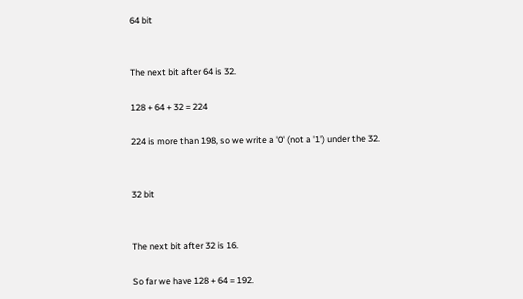64 bit


The next bit after 64 is 32.

128 + 64 + 32 = 224

224 is more than 198, so we write a '0' (not a '1') under the 32.


32 bit


The next bit after 32 is 16.

So far we have 128 + 64 = 192.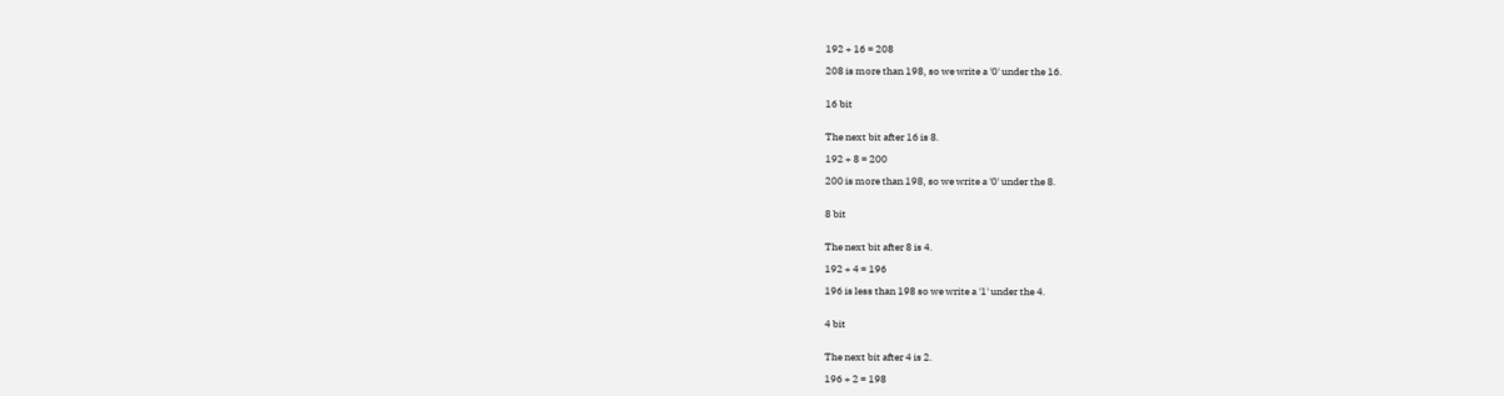192 + 16 = 208

208 is more than 198, so we write a '0' under the 16.


16 bit


The next bit after 16 is 8.

192 + 8 = 200

200 is more than 198, so we write a '0' under the 8.


8 bit


The next bit after 8 is 4.

192 + 4 = 196

196 is less than 198 so we write a '1' under the 4.


4 bit


The next bit after 4 is 2.

196 + 2 = 198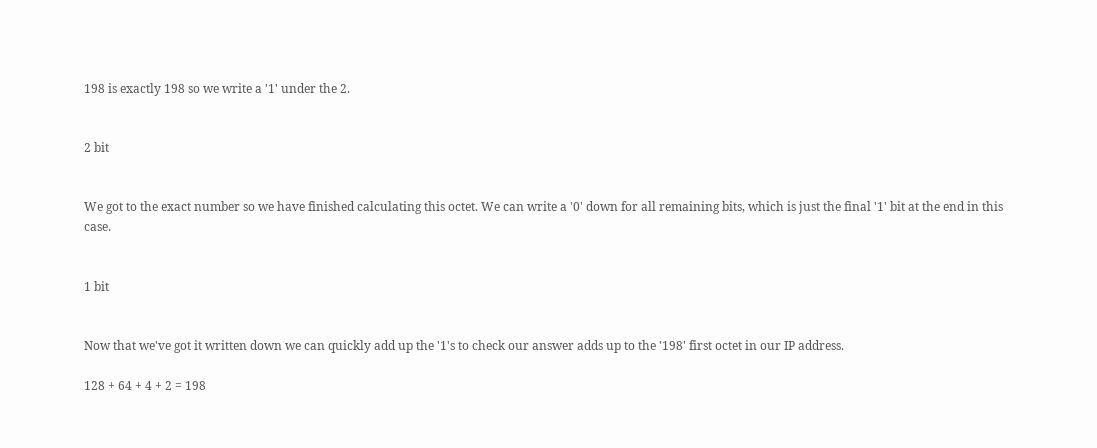198 is exactly 198 so we write a '1' under the 2.


2 bit


We got to the exact number so we have finished calculating this octet. We can write a '0' down for all remaining bits, which is just the final '1' bit at the end in this case.


1 bit


Now that we've got it written down we can quickly add up the '1's to check our answer adds up to the '198' first octet in our IP address.

128 + 64 + 4 + 2 = 198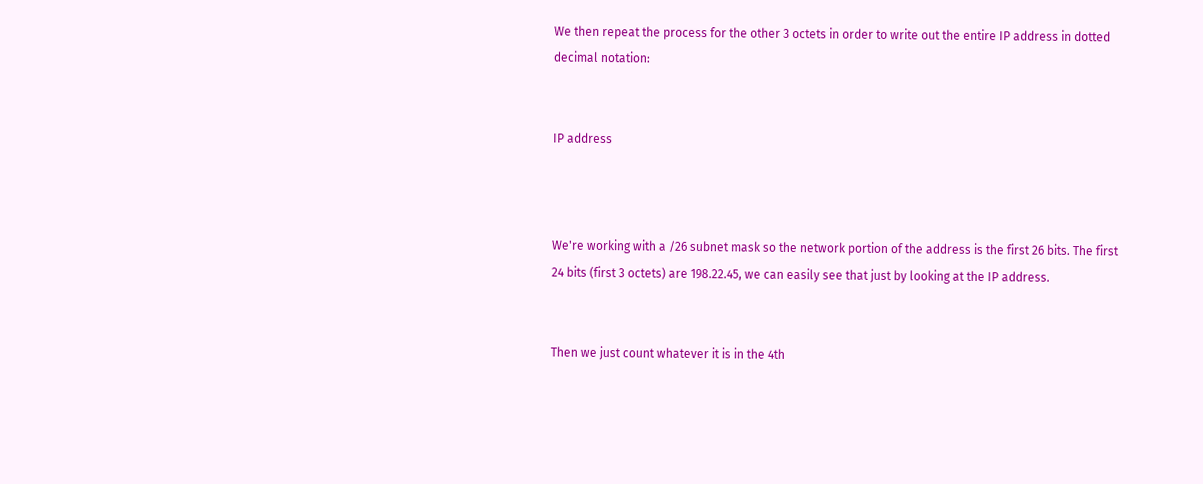We then repeat the process for the other 3 octets in order to write out the entire IP address in dotted decimal notation:


IP address



We're working with a /26 subnet mask so the network portion of the address is the first 26 bits. The first 24 bits (first 3 octets) are 198.22.45, we can easily see that just by looking at the IP address.


Then we just count whatever it is in the 4th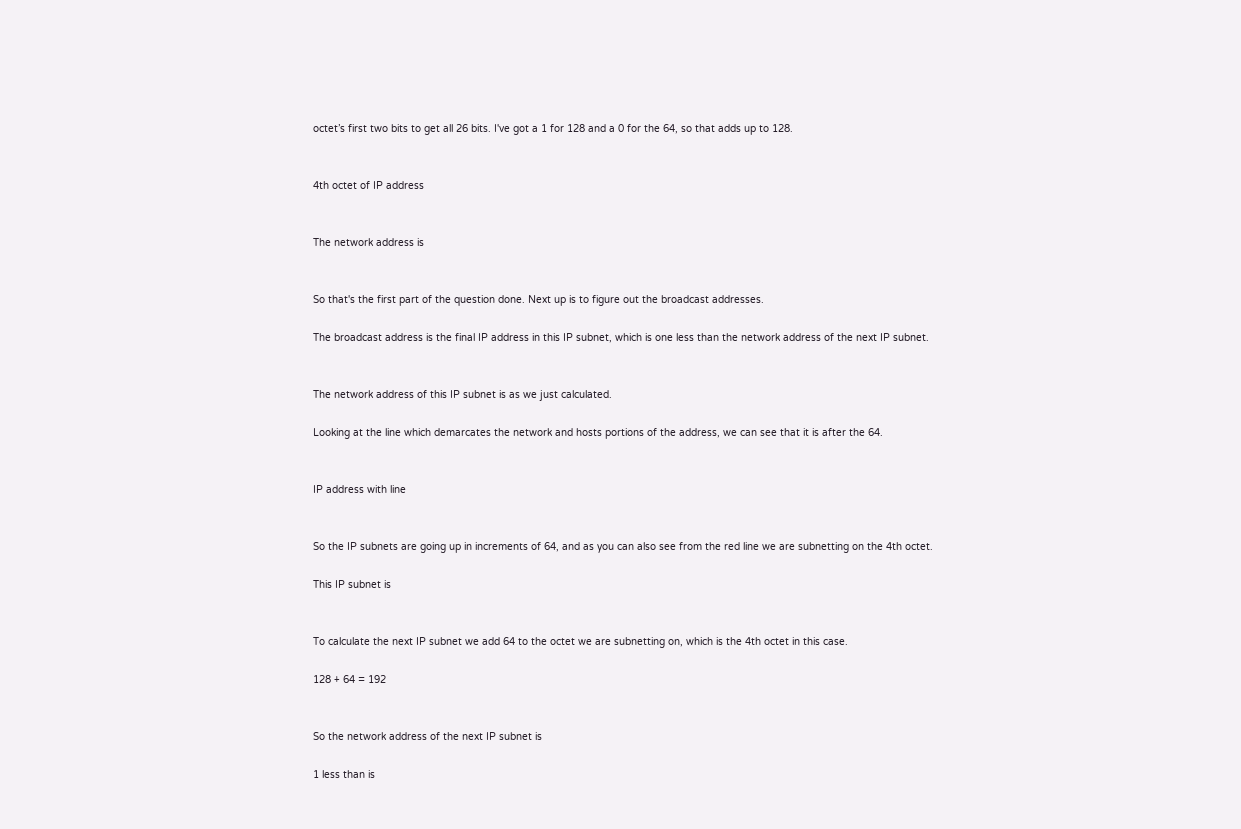octet’s first two bits to get all 26 bits. I've got a 1 for 128 and a 0 for the 64, so that adds up to 128.


4th octet of IP address


The network address is


So that's the first part of the question done. Next up is to figure out the broadcast addresses.

The broadcast address is the final IP address in this IP subnet, which is one less than the network address of the next IP subnet.


The network address of this IP subnet is as we just calculated.

Looking at the line which demarcates the network and hosts portions of the address, we can see that it is after the 64.


IP address with line


So the IP subnets are going up in increments of 64, and as you can also see from the red line we are subnetting on the 4th octet.

This IP subnet is


To calculate the next IP subnet we add 64 to the octet we are subnetting on, which is the 4th octet in this case.

128 + 64 = 192


So the network address of the next IP subnet is

1 less than is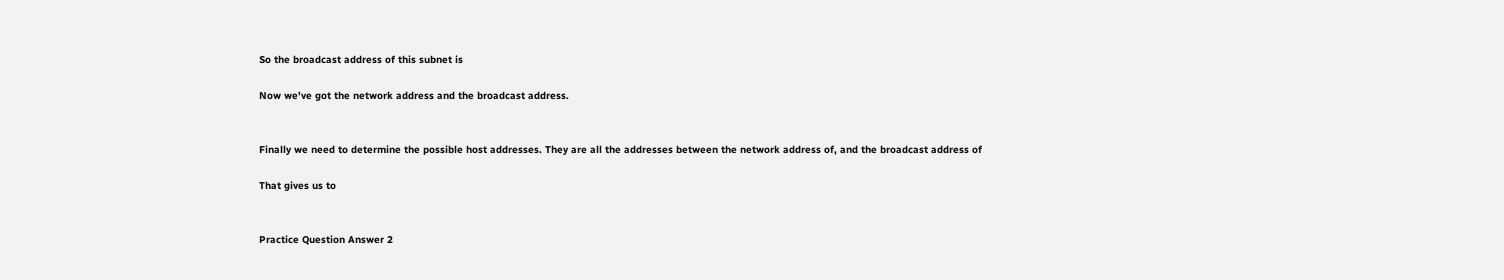So the broadcast address of this subnet is

Now we've got the network address and the broadcast address.


Finally we need to determine the possible host addresses. They are all the addresses between the network address of, and the broadcast address of

That gives us to


Practice Question Answer 2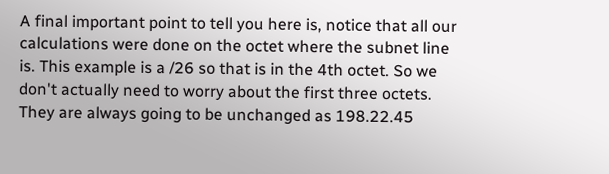A final important point to tell you here is, notice that all our calculations were done on the octet where the subnet line is. This example is a /26 so that is in the 4th octet. So we don't actually need to worry about the first three octets. They are always going to be unchanged as 198.22.45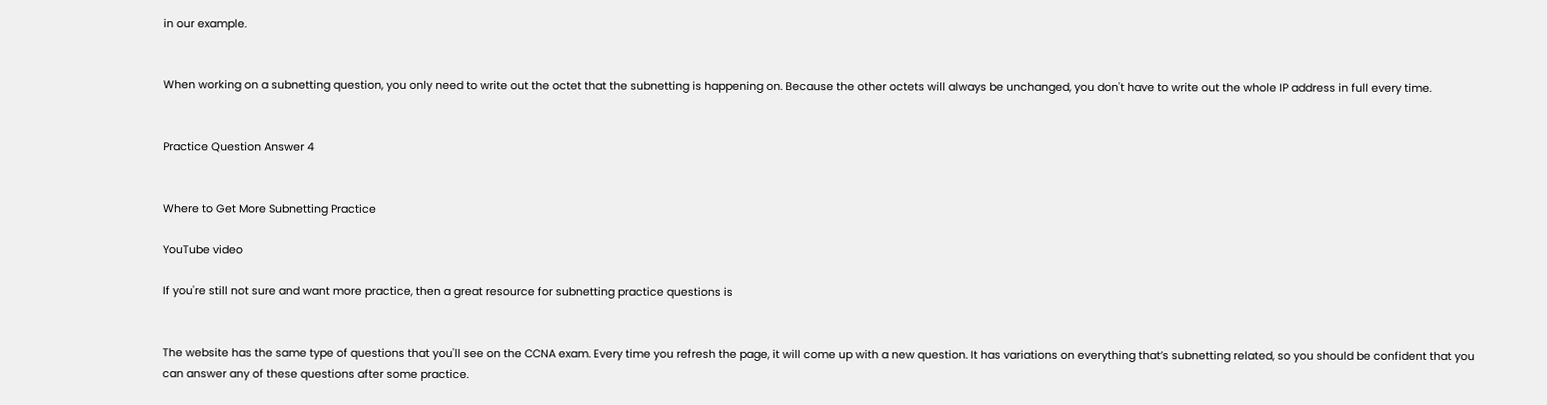in our example.


When working on a subnetting question, you only need to write out the octet that the subnetting is happening on. Because the other octets will always be unchanged, you don't have to write out the whole IP address in full every time.


Practice Question Answer 4


Where to Get More Subnetting Practice

YouTube video

If you're still not sure and want more practice, then a great resource for subnetting practice questions is


The website has the same type of questions that you'll see on the CCNA exam. Every time you refresh the page, it will come up with a new question. It has variations on everything that’s subnetting related, so you should be confident that you can answer any of these questions after some practice.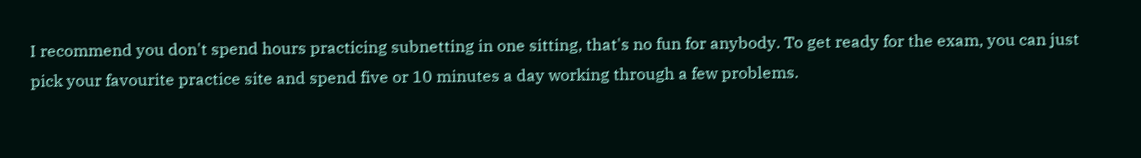I recommend you don't spend hours practicing subnetting in one sitting, that's no fun for anybody. To get ready for the exam, you can just pick your favourite practice site and spend five or 10 minutes a day working through a few problems.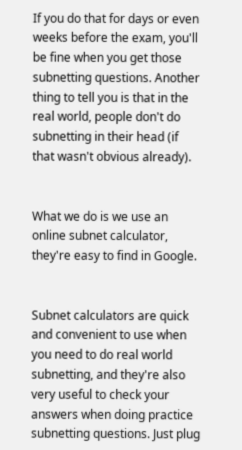If you do that for days or even weeks before the exam, you'll be fine when you get those subnetting questions. Another thing to tell you is that in the real world, people don't do subnetting in their head (if that wasn't obvious already).


What we do is we use an online subnet calculator, they're easy to find in Google.


Subnet calculators are quick and convenient to use when you need to do real world subnetting, and they're also very useful to check your answers when doing practice subnetting questions. Just plug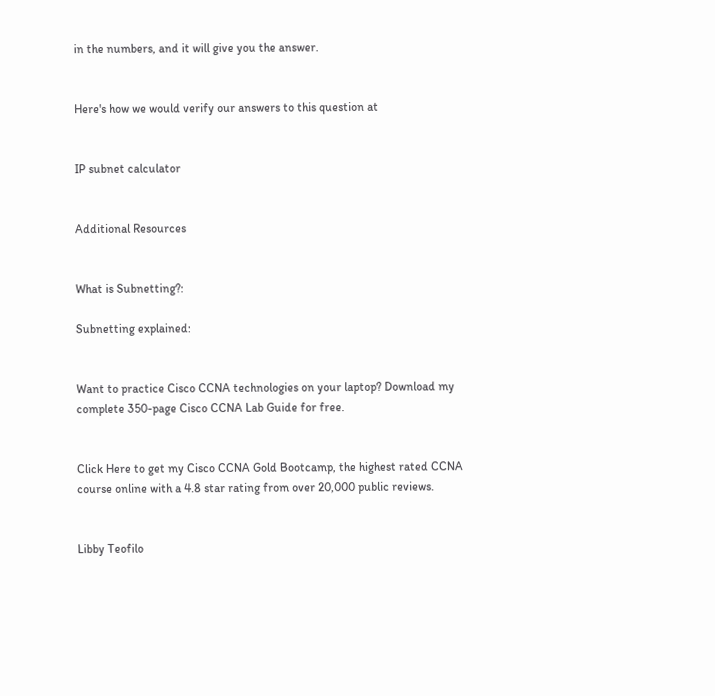in the numbers, and it will give you the answer.


Here's how we would verify our answers to this question at


IP subnet calculator


Additional Resources


What is Subnetting?:

Subnetting explained:


Want to practice Cisco CCNA technologies on your laptop? Download my complete 350-page Cisco CCNA Lab Guide for free.


Click Here to get my Cisco CCNA Gold Bootcamp, the highest rated CCNA course online with a 4.8 star rating from over 20,000 public reviews.


Libby Teofilo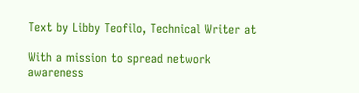Text by Libby Teofilo, Technical Writer at

With a mission to spread network awareness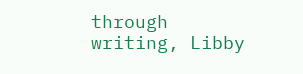through writing, Libby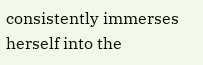consistently immerses herself into the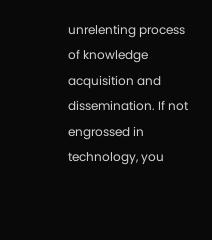unrelenting process of knowledge acquisition and dissemination. If not engrossed in technology, you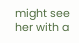might see her with a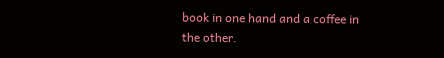book in one hand and a coffee in the other.